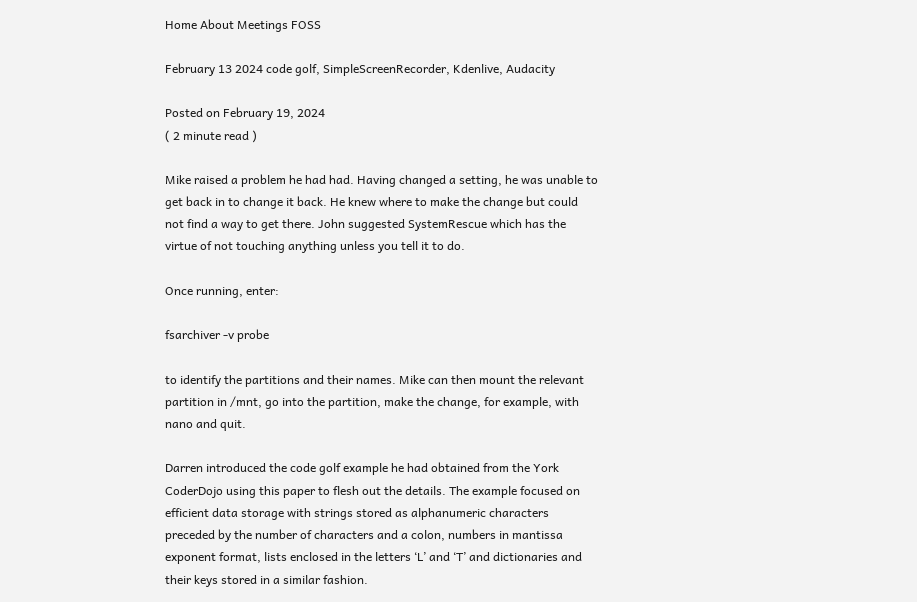Home About Meetings FOSS

February 13 2024 code golf, SimpleScreenRecorder, Kdenlive, Audacity

Posted on February 19, 2024
( 2 minute read )

Mike raised a problem he had had. Having changed a setting, he was unable to get back in to change it back. He knew where to make the change but could not find a way to get there. John suggested SystemRescue which has the virtue of not touching anything unless you tell it to do.

Once running, enter:

fsarchiver -v probe

to identify the partitions and their names. Mike can then mount the relevant partition in /mnt, go into the partition, make the change, for example, with nano and quit.

Darren introduced the code golf example he had obtained from the York CoderDojo using this paper to flesh out the details. The example focused on efficient data storage with strings stored as alphanumeric characters preceded by the number of characters and a colon, numbers in mantissa exponent format, lists enclosed in the letters ‘L’ and ‘T’ and dictionaries and their keys stored in a similar fashion.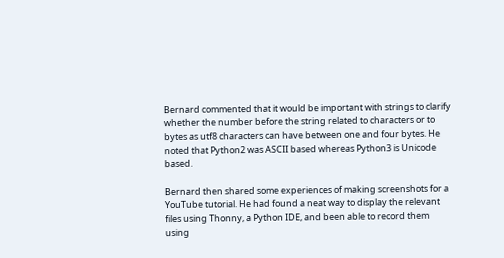Bernard commented that it would be important with strings to clarify whether the number before the string related to characters or to bytes as utf8 characters can have between one and four bytes. He noted that Python2 was ASCII based whereas Python3 is Unicode based.

Bernard then shared some experiences of making screenshots for a YouTube tutorial. He had found a neat way to display the relevant files using Thonny, a Python IDE, and been able to record them using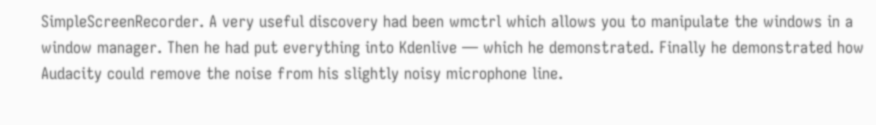SimpleScreenRecorder. A very useful discovery had been wmctrl which allows you to manipulate the windows in a window manager. Then he had put everything into Kdenlive — which he demonstrated. Finally he demonstrated how Audacity could remove the noise from his slightly noisy microphone line.